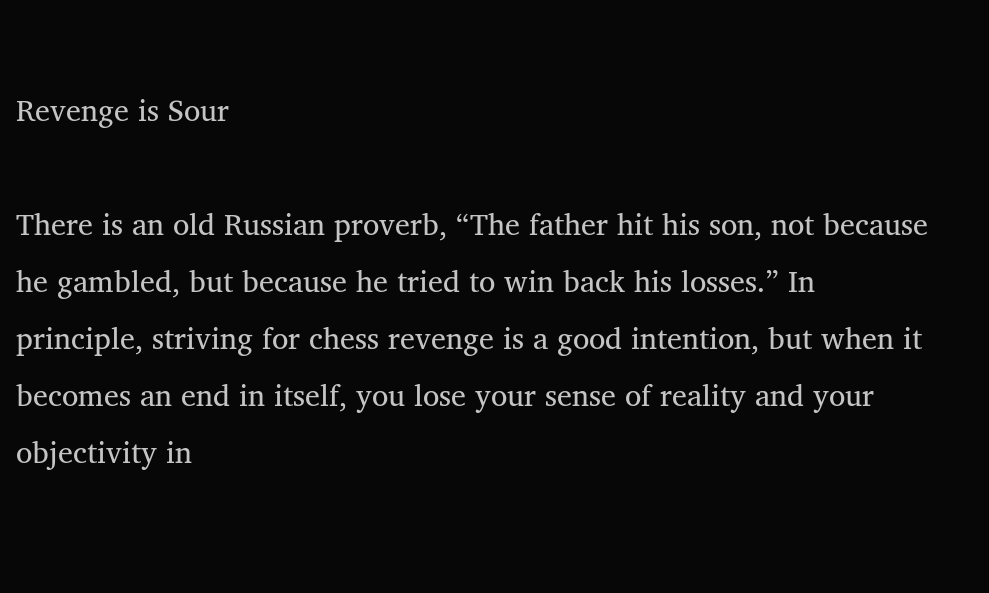Revenge is Sour

There is an old Russian proverb, “The father hit his son, not because he gambled, but because he tried to win back his losses.” In principle, striving for chess revenge is a good intention, but when it becomes an end in itself, you lose your sense of reality and your objectivity in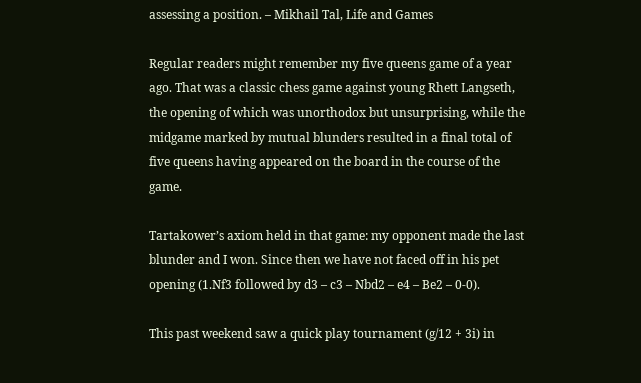assessing a position. – Mikhail Tal, Life and Games

Regular readers might remember my five queens game of a year ago. That was a classic chess game against young Rhett Langseth, the opening of which was unorthodox but unsurprising, while the midgame marked by mutual blunders resulted in a final total of five queens having appeared on the board in the course of the game.

Tartakower’s axiom held in that game: my opponent made the last blunder and I won. Since then we have not faced off in his pet opening (1.Nf3 followed by d3 – c3 – Nbd2 – e4 – Be2 – 0-0).

This past weekend saw a quick play tournament (g/12 + 3i) in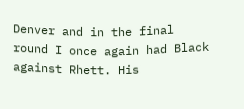Denver and in the final round I once again had Black against Rhett. His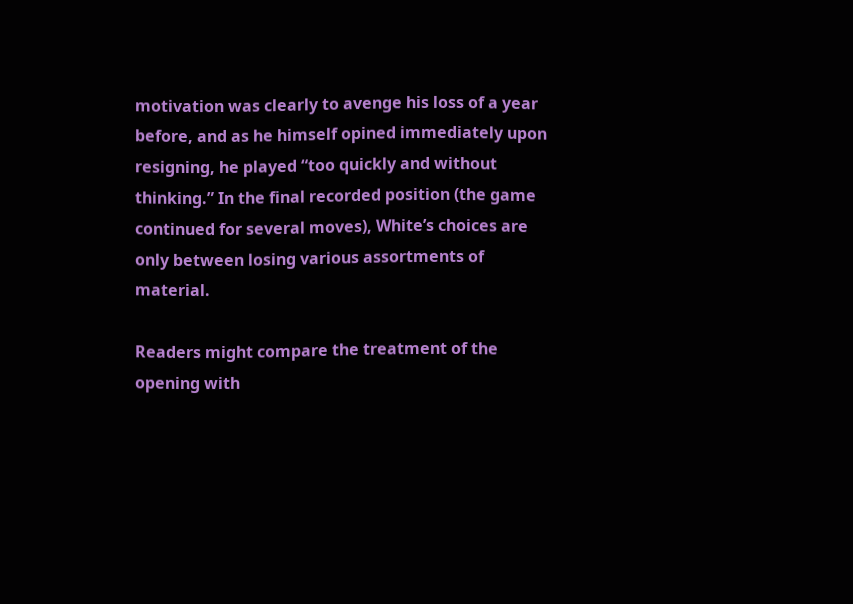motivation was clearly to avenge his loss of a year before, and as he himself opined immediately upon resigning, he played “too quickly and without thinking.” In the final recorded position (the game continued for several moves), White’s choices are only between losing various assortments of  material.

Readers might compare the treatment of the opening with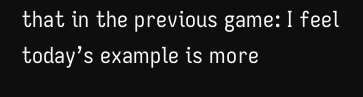that in the previous game: I feel today’s example is more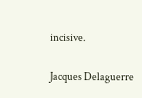incisive.

Jacques Delaguerre